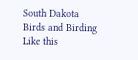South Dakota
Birds and Birding
Like this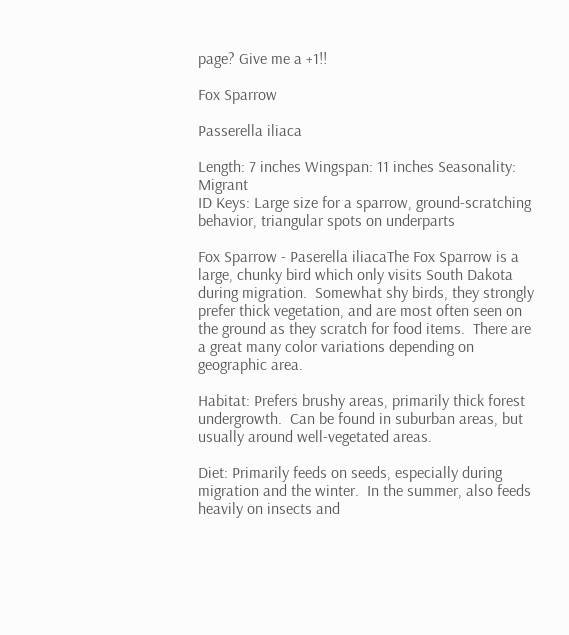page? Give me a +1!!

Fox Sparrow

Passerella iliaca

Length: 7 inches Wingspan: 11 inches Seasonality: Migrant
ID Keys: Large size for a sparrow, ground-scratching behavior, triangular spots on underparts

Fox Sparrow - Paserella iliacaThe Fox Sparrow is a large, chunky bird which only visits South Dakota during migration.  Somewhat shy birds, they strongly prefer thick vegetation, and are most often seen on the ground as they scratch for food items.  There are a great many color variations depending on geographic area.

Habitat: Prefers brushy areas, primarily thick forest undergrowth.  Can be found in suburban areas, but usually around well-vegetated areas.

Diet: Primarily feeds on seeds, especially during migration and the winter.  In the summer, also feeds heavily on insects and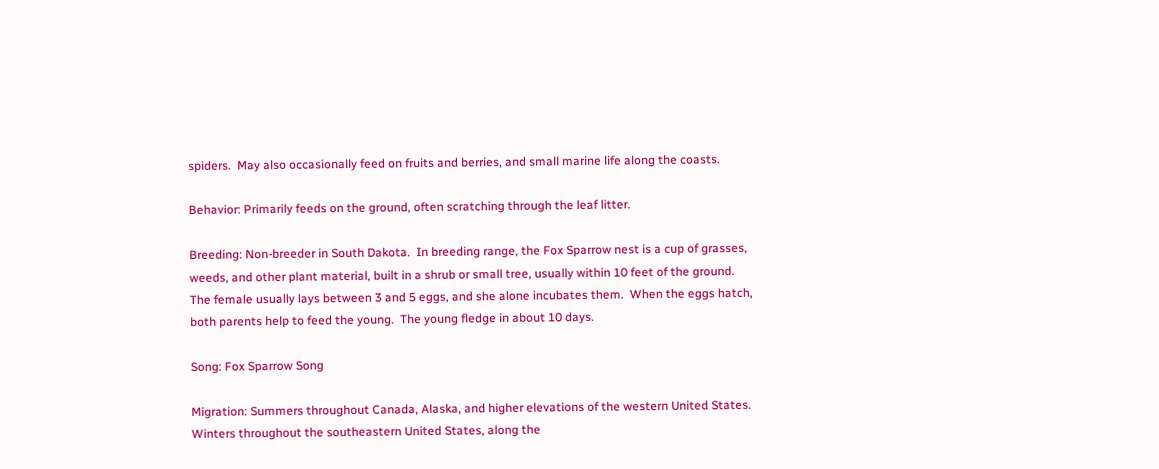spiders.  May also occasionally feed on fruits and berries, and small marine life along the coasts.

Behavior: Primarily feeds on the ground, often scratching through the leaf litter.

Breeding: Non-breeder in South Dakota.  In breeding range, the Fox Sparrow nest is a cup of grasses, weeds, and other plant material, built in a shrub or small tree, usually within 10 feet of the ground.  The female usually lays between 3 and 5 eggs, and she alone incubates them.  When the eggs hatch, both parents help to feed the young.  The young fledge in about 10 days.

Song: Fox Sparrow Song

Migration: Summers throughout Canada, Alaska, and higher elevations of the western United States.  Winters throughout the southeastern United States, along the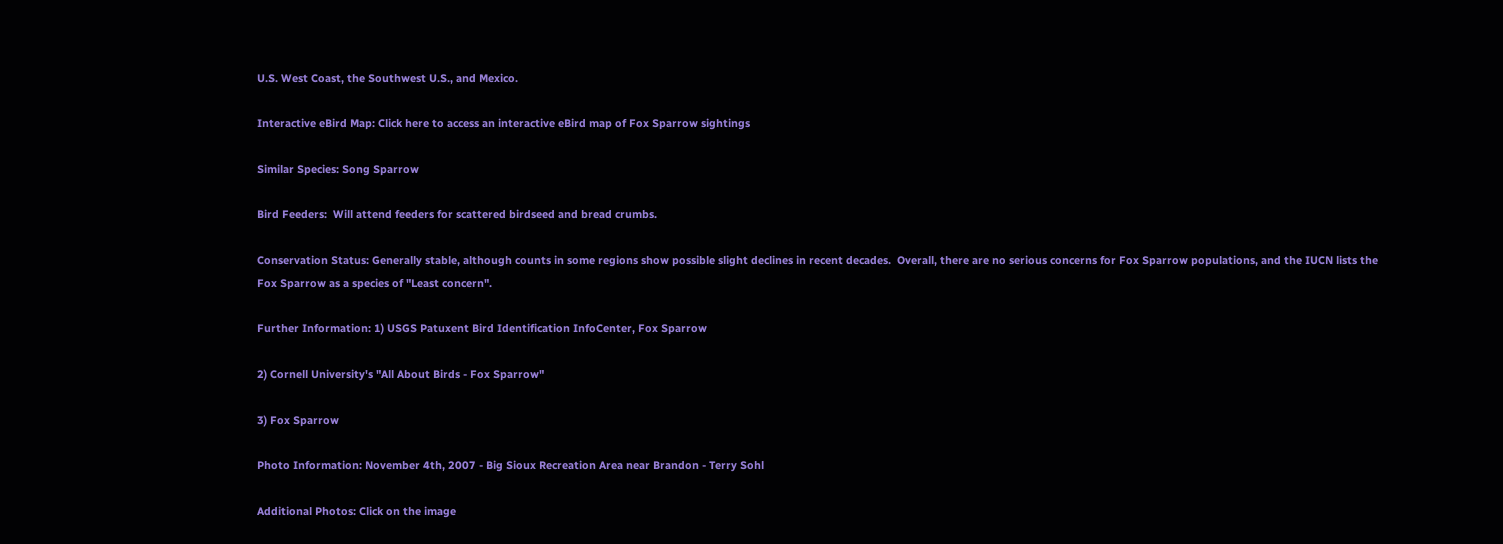U.S. West Coast, the Southwest U.S., and Mexico.

Interactive eBird Map: Click here to access an interactive eBird map of Fox Sparrow sightings

Similar Species: Song Sparrow

Bird Feeders:  Will attend feeders for scattered birdseed and bread crumbs.

Conservation Status: Generally stable, although counts in some regions show possible slight declines in recent decades.  Overall, there are no serious concerns for Fox Sparrow populations, and the IUCN lists the Fox Sparrow as a species of "Least concern".

Further Information: 1) USGS Patuxent Bird Identification InfoCenter, Fox Sparrow

2) Cornell University's "All About Birds - Fox Sparrow"

3) Fox Sparrow

Photo Information: November 4th, 2007 - Big Sioux Recreation Area near Brandon - Terry Sohl

Additional Photos: Click on the image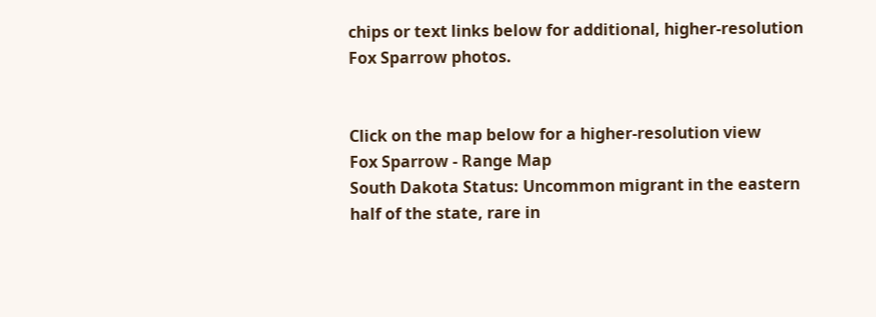chips or text links below for additional, higher-resolution Fox Sparrow photos.


Click on the map below for a higher-resolution view
Fox Sparrow - Range Map
South Dakota Status: Uncommon migrant in the eastern half of the state, rare in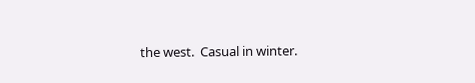the west.  Casual in winter.